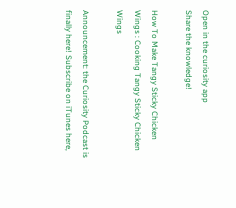Open in the curiosity app
Share the knowledge!

How To Make Tangy Sticky Chicken Wings : Cooking Tangy Sticky Chicken Wings

Announcement: the Curiosity Podcast is finally here! Subscribe on iTunes here,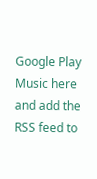Google Play Music here and add the RSS feed to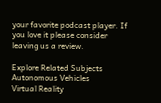your favorite podcast player. If you love it please consider leaving us a review.

Explore Related Subjects
Autonomous Vehicles
Virtual Reality